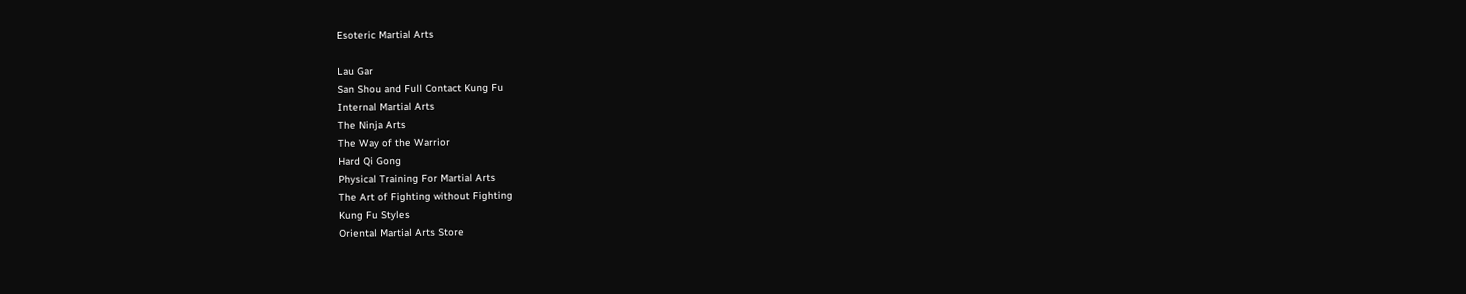Esoteric Martial Arts

Lau Gar
San Shou and Full Contact Kung Fu
Internal Martial Arts
The Ninja Arts
The Way of the Warrior
Hard Qi Gong
Physical Training For Martial Arts
The Art of Fighting without Fighting
Kung Fu Styles
Oriental Martial Arts Store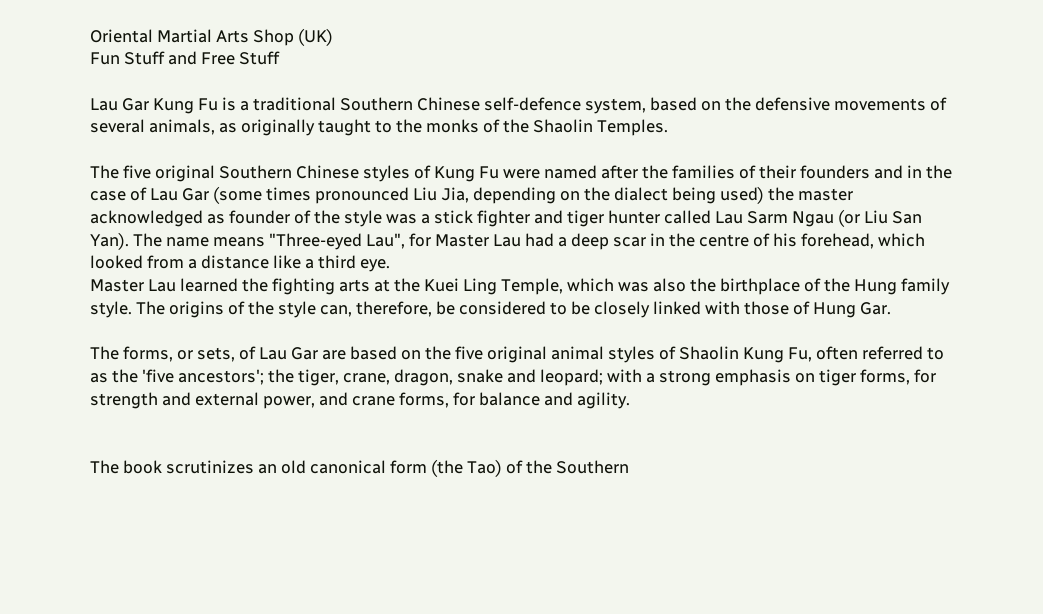Oriental Martial Arts Shop (UK)
Fun Stuff and Free Stuff

Lau Gar Kung Fu is a traditional Southern Chinese self-defence system, based on the defensive movements of several animals, as originally taught to the monks of the Shaolin Temples.

The five original Southern Chinese styles of Kung Fu were named after the families of their founders and in the case of Lau Gar (some times pronounced Liu Jia, depending on the dialect being used) the master acknowledged as founder of the style was a stick fighter and tiger hunter called Lau Sarm Ngau (or Liu San Yan). The name means "Three-eyed Lau", for Master Lau had a deep scar in the centre of his forehead, which looked from a distance like a third eye.
Master Lau learned the fighting arts at the Kuei Ling Temple, which was also the birthplace of the Hung family style. The origins of the style can, therefore, be considered to be closely linked with those of Hung Gar.

The forms, or sets, of Lau Gar are based on the five original animal styles of Shaolin Kung Fu, often referred to as the 'five ancestors'; the tiger, crane, dragon, snake and leopard; with a strong emphasis on tiger forms, for strength and external power, and crane forms, for balance and agility.


The book scrutinizes an old canonical form (the Tao) of the Southern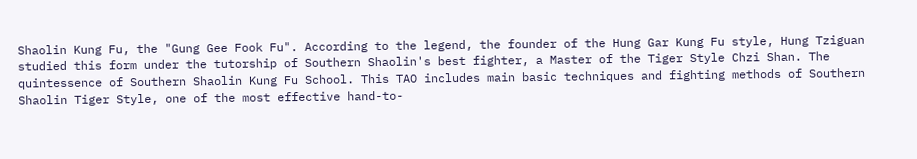Shaolin Kung Fu, the "Gung Gee Fook Fu". According to the legend, the founder of the Hung Gar Kung Fu style, Hung Tziguan studied this form under the tutorship of Southern Shaolin's best fighter, a Master of the Tiger Style Chzi Shan. The quintessence of Southern Shaolin Kung Fu School. This TAO includes main basic techniques and fighting methods of Southern Shaolin Tiger Style, one of the most effective hand-to-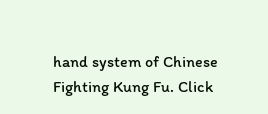hand system of Chinese Fighting Kung Fu. Click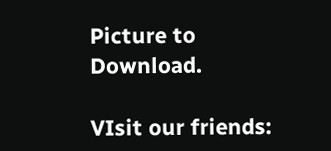Picture to Download.

VIsit our friends: